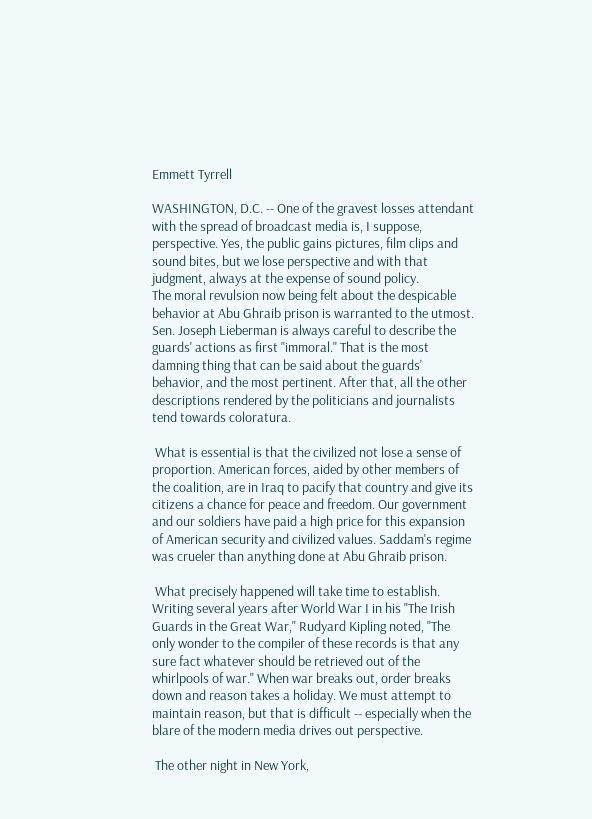Emmett Tyrrell

WASHINGTON, D.C. -- One of the gravest losses attendant with the spread of broadcast media is, I suppose, perspective. Yes, the public gains pictures, film clips and sound bites, but we lose perspective and with that judgment, always at the expense of sound policy.
The moral revulsion now being felt about the despicable behavior at Abu Ghraib prison is warranted to the utmost. Sen. Joseph Lieberman is always careful to describe the guards' actions as first "immoral." That is the most damning thing that can be said about the guards' behavior, and the most pertinent. After that, all the other descriptions rendered by the politicians and journalists tend towards coloratura.

 What is essential is that the civilized not lose a sense of proportion. American forces, aided by other members of the coalition, are in Iraq to pacify that country and give its citizens a chance for peace and freedom. Our government and our soldiers have paid a high price for this expansion of American security and civilized values. Saddam's regime was crueler than anything done at Abu Ghraib prison.

 What precisely happened will take time to establish. Writing several years after World War I in his "The Irish Guards in the Great War," Rudyard Kipling noted, "The only wonder to the compiler of these records is that any sure fact whatever should be retrieved out of the whirlpools of war." When war breaks out, order breaks down and reason takes a holiday. We must attempt to maintain reason, but that is difficult -- especially when the blare of the modern media drives out perspective.

 The other night in New York,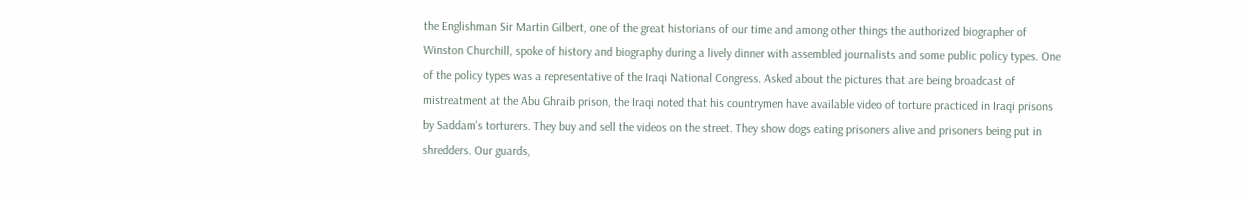the Englishman Sir Martin Gilbert, one of the great historians of our time and among other things the authorized biographer of Winston Churchill, spoke of history and biography during a lively dinner with assembled journalists and some public policy types. One of the policy types was a representative of the Iraqi National Congress. Asked about the pictures that are being broadcast of mistreatment at the Abu Ghraib prison, the Iraqi noted that his countrymen have available video of torture practiced in Iraqi prisons by Saddam's torturers. They buy and sell the videos on the street. They show dogs eating prisoners alive and prisoners being put in shredders. Our guards,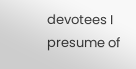devotees I presume of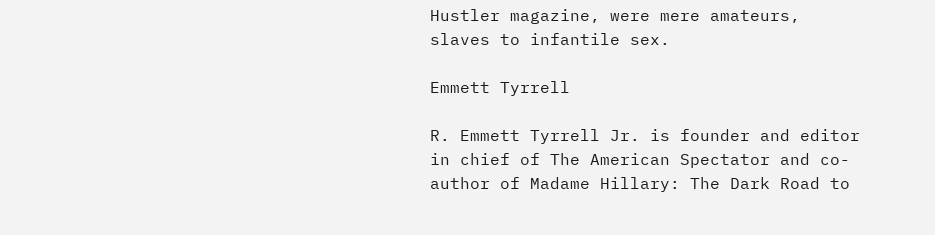Hustler magazine, were mere amateurs, slaves to infantile sex.

Emmett Tyrrell

R. Emmett Tyrrell Jr. is founder and editor in chief of The American Spectator and co-author of Madame Hillary: The Dark Road to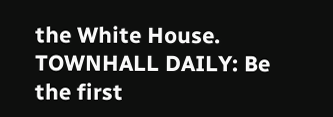the White House.
TOWNHALL DAILY: Be the first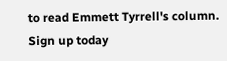to read Emmett Tyrrell's column. Sign up today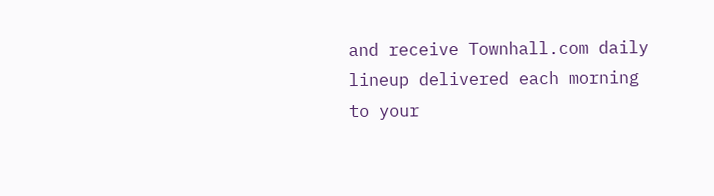and receive Townhall.com daily lineup delivered each morning to your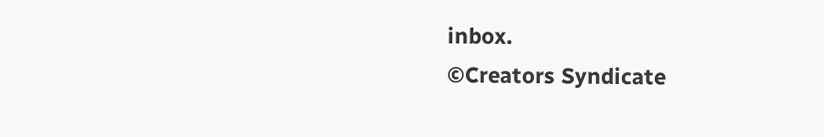inbox.
©Creators Syndicate